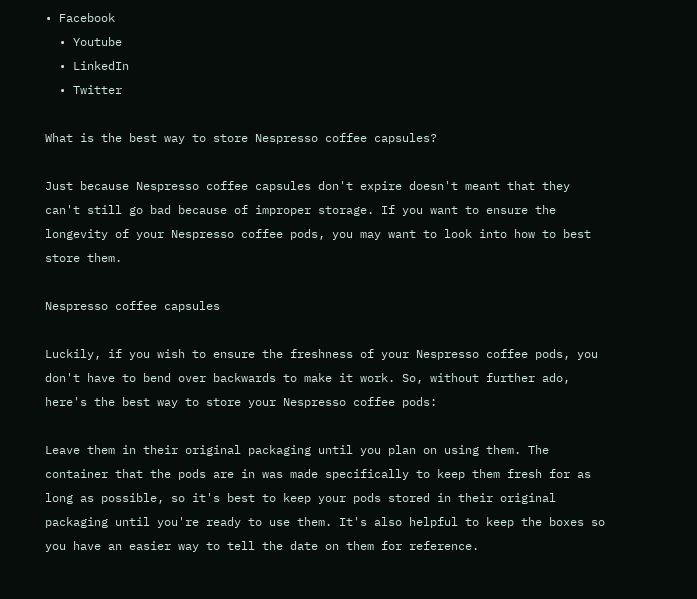• Facebook
  • Youtube
  • LinkedIn
  • Twitter

What is the best way to store Nespresso coffee capsules?

Just because Nespresso coffee capsules don't expire doesn't meant that they can't still go bad because of improper storage. If you want to ensure the longevity of your Nespresso coffee pods, you may want to look into how to best store them.

Nespresso coffee capsules

Luckily, if you wish to ensure the freshness of your Nespresso coffee pods, you don't have to bend over backwards to make it work. So, without further ado, here's the best way to store your Nespresso coffee pods:

Leave them in their original packaging until you plan on using them. The container that the pods are in was made specifically to keep them fresh for as long as possible, so it's best to keep your pods stored in their original packaging until you're ready to use them. It's also helpful to keep the boxes so you have an easier way to tell the date on them for reference.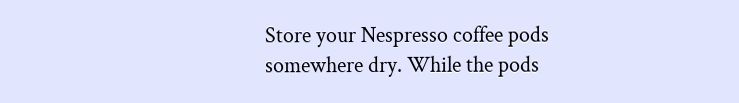Store your Nespresso coffee pods somewhere dry. While the pods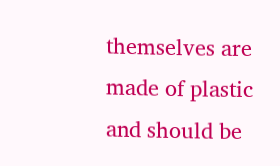themselves are made of plastic and should be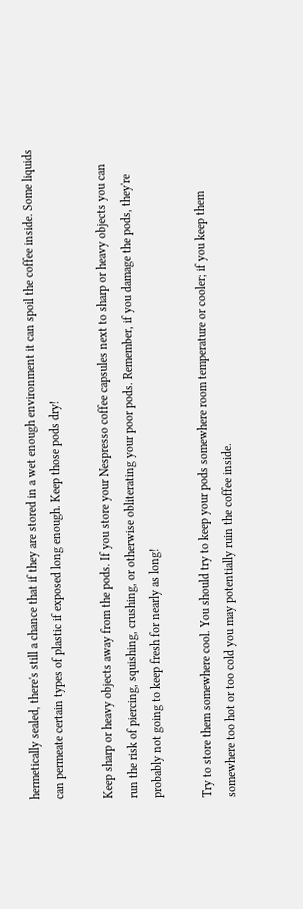hermetically sealed, there's still a chance that if they are stored in a wet enough environment it can spoil the coffee inside. Some liquids can permeate certain types of plastic if exposed long enough. Keep those pods dry!

Keep sharp or heavy objects away from the pods. If you store your Nespresso coffee capsules next to sharp or heavy objects you can run the risk of piercing, squishing, crushing, or otherwise obliterating your poor pods. Remember, if you damage the pods, they're probably not going to keep fresh for nearly as long!

Try to store them somewhere cool. You should try to keep your pods somewhere room temperature or cooler; if you keep them somewhere too hot or too cold you may potentially ruin the coffee inside.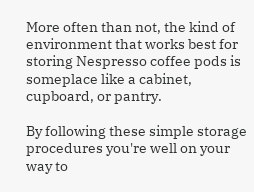More often than not, the kind of environment that works best for storing Nespresso coffee pods is someplace like a cabinet, cupboard, or pantry.

By following these simple storage procedures you're well on your way to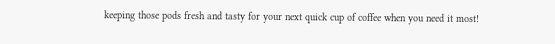keeping those pods fresh and tasty for your next quick cup of coffee when you need it most!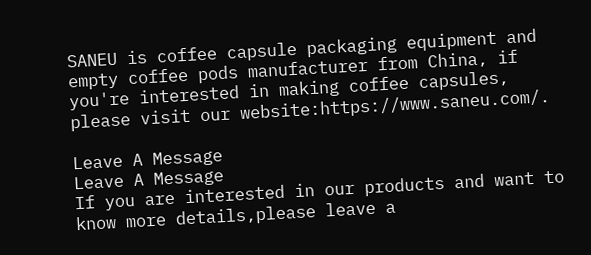SANEU is coffee capsule packaging equipment and empty coffee pods manufacturer from China, if you're interested in making coffee capsules, please visit our website:https://www.saneu.com/.

Leave A Message
Leave A Message
If you are interested in our products and want to know more details,please leave a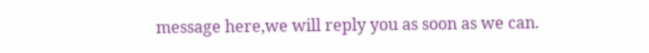message here,we will reply you as soon as we can.